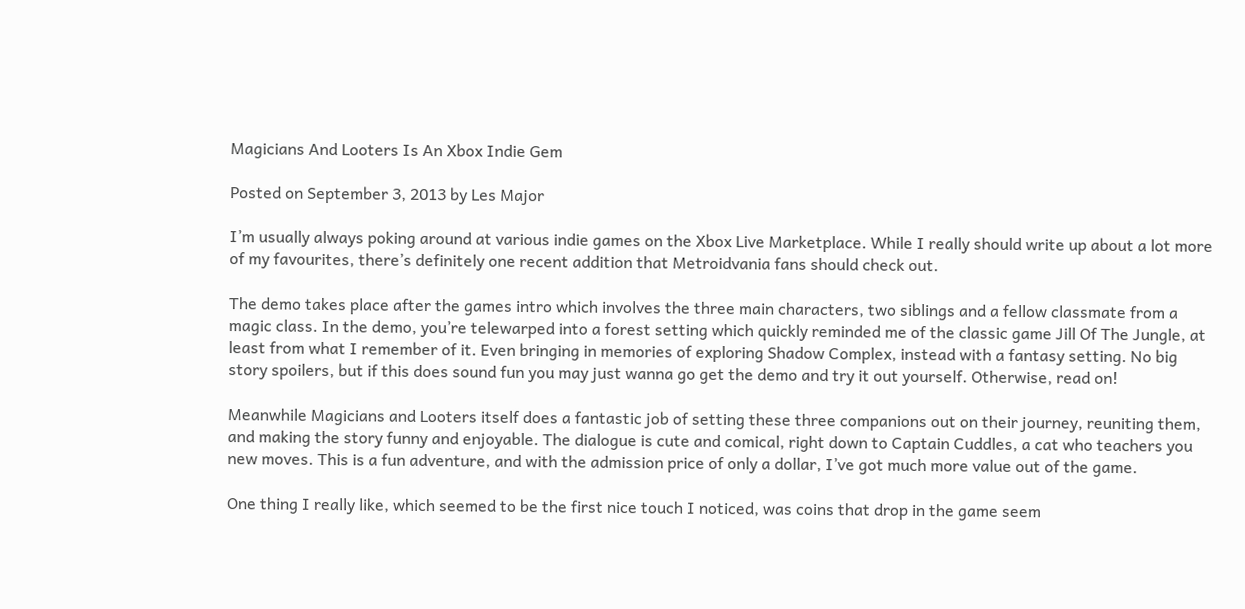Magicians And Looters Is An Xbox Indie Gem

Posted on September 3, 2013 by Les Major

I’m usually always poking around at various indie games on the Xbox Live Marketplace. While I really should write up about a lot more of my favourites, there’s definitely one recent addition that Metroidvania fans should check out.

The demo takes place after the games intro which involves the three main characters, two siblings and a fellow classmate from a magic class. In the demo, you’re telewarped into a forest setting which quickly reminded me of the classic game Jill Of The Jungle, at least from what I remember of it. Even bringing in memories of exploring Shadow Complex, instead with a fantasy setting. No big story spoilers, but if this does sound fun you may just wanna go get the demo and try it out yourself. Otherwise, read on!

Meanwhile Magicians and Looters itself does a fantastic job of setting these three companions out on their journey, reuniting them, and making the story funny and enjoyable. The dialogue is cute and comical, right down to Captain Cuddles, a cat who teachers you new moves. This is a fun adventure, and with the admission price of only a dollar, I’ve got much more value out of the game.

One thing I really like, which seemed to be the first nice touch I noticed, was coins that drop in the game seem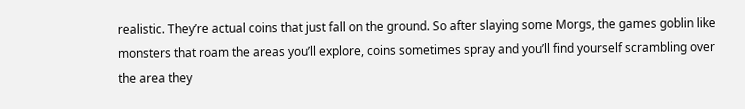realistic. They’re actual coins that just fall on the ground. So after slaying some Morgs, the games goblin like monsters that roam the areas you’ll explore, coins sometimes spray and you’ll find yourself scrambling over the area they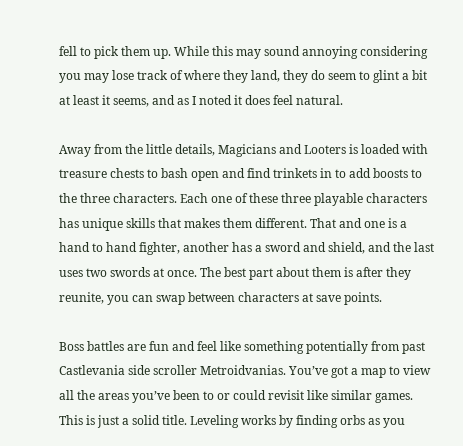fell to pick them up. While this may sound annoying considering you may lose track of where they land, they do seem to glint a bit at least it seems, and as I noted it does feel natural.

Away from the little details, Magicians and Looters is loaded with treasure chests to bash open and find trinkets in to add boosts to the three characters. Each one of these three playable characters has unique skills that makes them different. That and one is a hand to hand fighter, another has a sword and shield, and the last uses two swords at once. The best part about them is after they reunite, you can swap between characters at save points.

Boss battles are fun and feel like something potentially from past Castlevania side scroller Metroidvanias. You’ve got a map to view all the areas you’ve been to or could revisit like similar games. This is just a solid title. Leveling works by finding orbs as you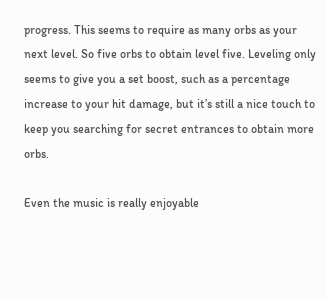progress. This seems to require as many orbs as your next level. So five orbs to obtain level five. Leveling only seems to give you a set boost, such as a percentage increase to your hit damage, but it’s still a nice touch to keep you searching for secret entrances to obtain more orbs.

Even the music is really enjoyable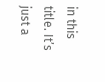in this title. It’s just a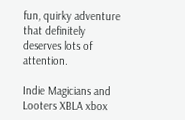fun, quirky adventure that definitely deserves lots of attention.

Indie Magicians and Looters XBLA xbox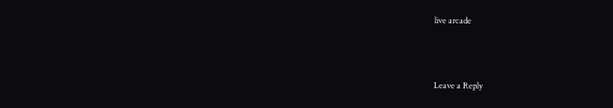live arcade



Leave a Reply